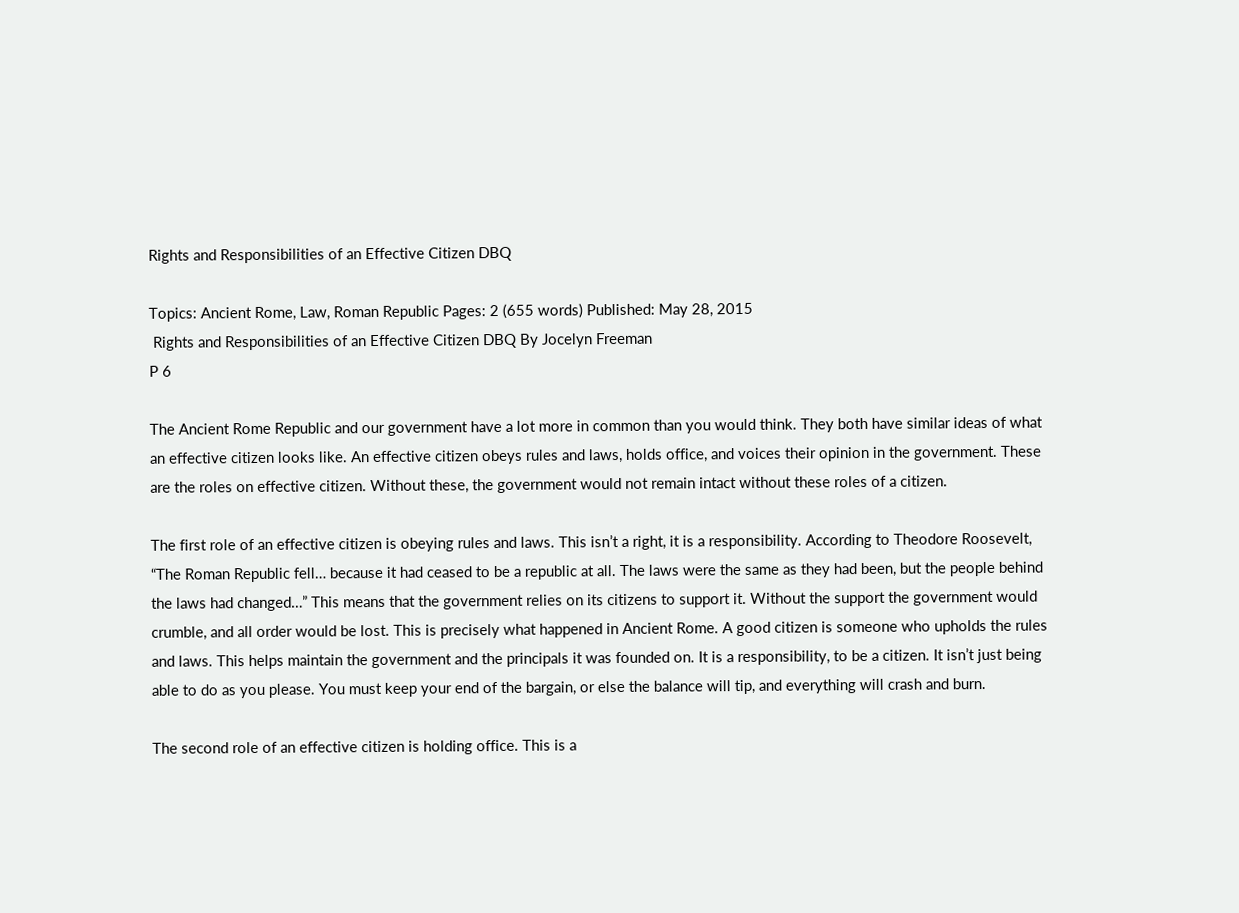Rights and Responsibilities of an Effective Citizen DBQ

Topics: Ancient Rome, Law, Roman Republic Pages: 2 (655 words) Published: May 28, 2015
 Rights and Responsibilities of an Effective Citizen DBQ By Jocelyn Freeman
P 6

The Ancient Rome Republic and our government have a lot more in common than you would think. They both have similar ideas of what an effective citizen looks like. An effective citizen obeys rules and laws, holds office, and voices their opinion in the government. These are the roles on effective citizen. Without these, the government would not remain intact without these roles of a citizen.

The first role of an effective citizen is obeying rules and laws. This isn’t a right, it is a responsibility. According to Theodore Roosevelt, “The Roman Republic fell… because it had ceased to be a republic at all. The laws were the same as they had been, but the people behind the laws had changed…” This means that the government relies on its citizens to support it. Without the support the government would crumble, and all order would be lost. This is precisely what happened in Ancient Rome. A good citizen is someone who upholds the rules and laws. This helps maintain the government and the principals it was founded on. It is a responsibility, to be a citizen. It isn’t just being able to do as you please. You must keep your end of the bargain, or else the balance will tip, and everything will crash and burn.

The second role of an effective citizen is holding office. This is a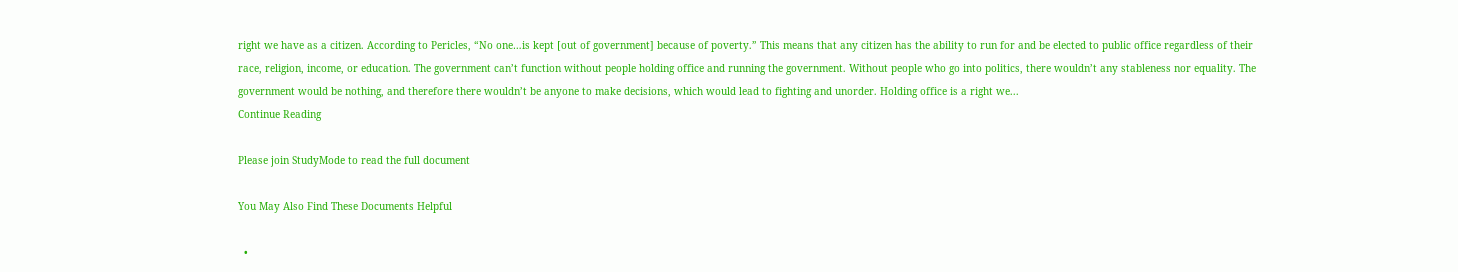right we have as a citizen. According to Pericles, “No one…is kept [out of government] because of poverty.” This means that any citizen has the ability to run for and be elected to public office regardless of their race, religion, income, or education. The government can’t function without people holding office and running the government. Without people who go into politics, there wouldn’t any stableness nor equality. The government would be nothing, and therefore there wouldn’t be anyone to make decisions, which would lead to fighting and unorder. Holding office is a right we...
Continue Reading

Please join StudyMode to read the full document

You May Also Find These Documents Helpful

  •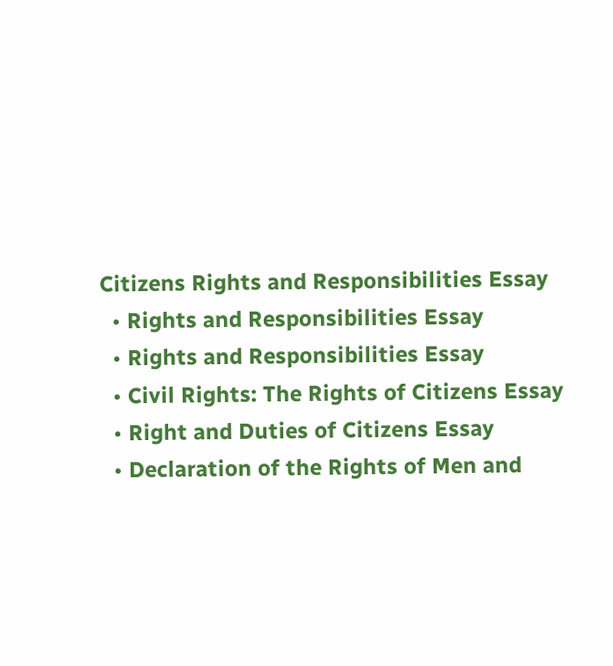Citizens Rights and Responsibilities Essay
  • Rights and Responsibilities Essay
  • Rights and Responsibilities Essay
  • Civil Rights: The Rights of Citizens Essay
  • Right and Duties of Citizens Essay
  • Declaration of the Rights of Men and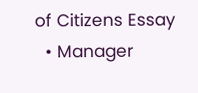of Citizens Essay
  • Manager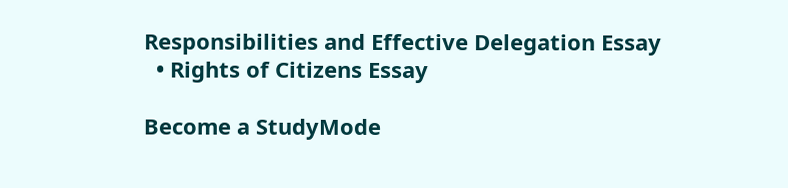Responsibilities and Effective Delegation Essay
  • Rights of Citizens Essay

Become a StudyMode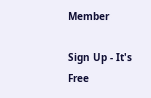Member

Sign Up - It's Free